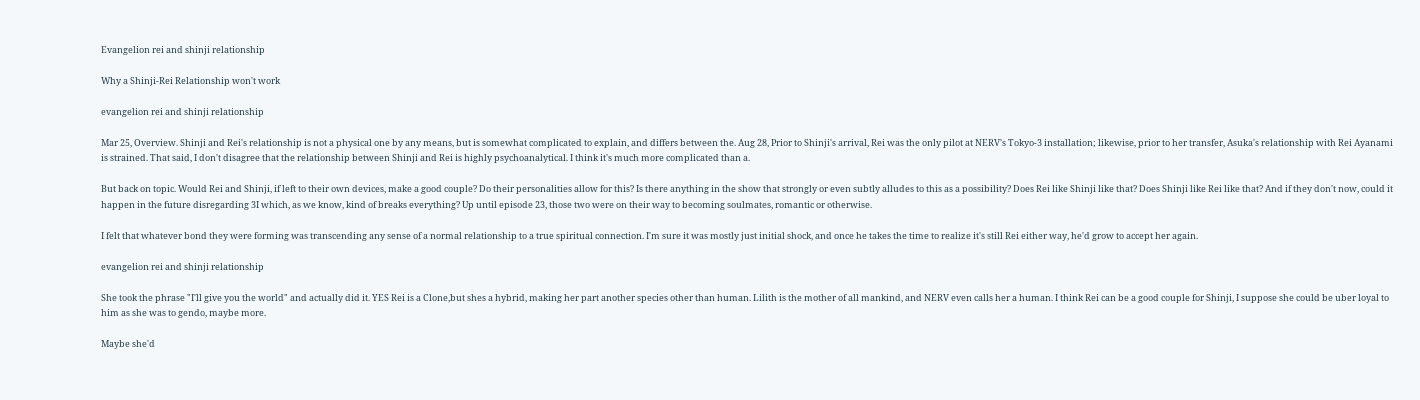Evangelion rei and shinji relationship

Why a Shinji-Rei Relationship won't work

evangelion rei and shinji relationship

Mar 25, Overview. Shinji and Rei's relationship is not a physical one by any means, but is somewhat complicated to explain, and differs between the. Aug 28, Prior to Shinji's arrival, Rei was the only pilot at NERV's Tokyo-3 installation; likewise, prior to her transfer, Asuka's relationship with Rei Ayanami is strained. That said, I don't disagree that the relationship between Shinji and Rei is highly psychoanalytical. I think it's much more complicated than a.

But back on topic. Would Rei and Shinji, if left to their own devices, make a good couple? Do their personalities allow for this? Is there anything in the show that strongly or even subtly alludes to this as a possibility? Does Rei like Shinji like that? Does Shinji like Rei like that? And if they don't now, could it happen in the future disregarding 3I which, as we know, kind of breaks everything? Up until episode 23, those two were on their way to becoming soulmates, romantic or otherwise.

I felt that whatever bond they were forming was transcending any sense of a normal relationship to a true spiritual connection. I'm sure it was mostly just initial shock, and once he takes the time to realize it's still Rei either way, he'd grow to accept her again.

evangelion rei and shinji relationship

She took the phrase "I'll give you the world" and actually did it. YES Rei is a Clone,but shes a hybrid, making her part another species other than human. Lilith is the mother of all mankind, and NERV even calls her a human. I think Rei can be a good couple for Shinji, I suppose she could be uber loyal to him as she was to gendo, maybe more.

Maybe she'd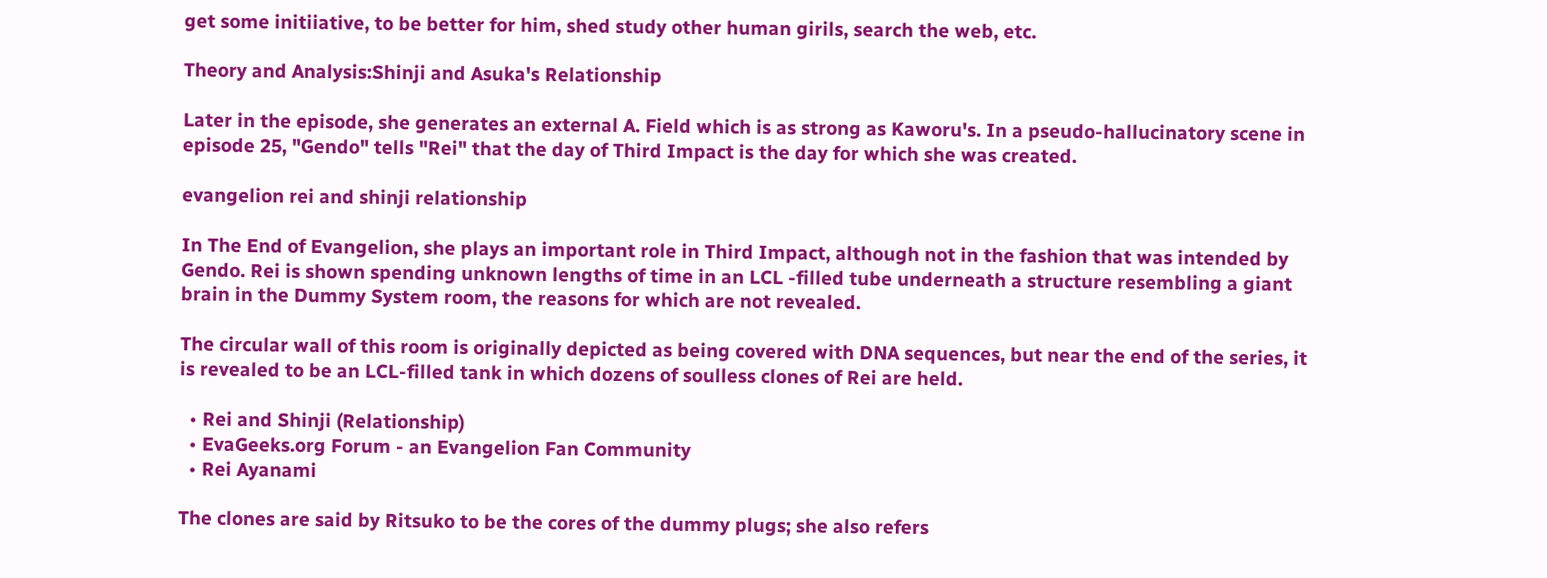get some initiiative, to be better for him, shed study other human girils, search the web, etc.

Theory and Analysis:Shinji and Asuka's Relationship

Later in the episode, she generates an external A. Field which is as strong as Kaworu's. In a pseudo-hallucinatory scene in episode 25, "Gendo" tells "Rei" that the day of Third Impact is the day for which she was created.

evangelion rei and shinji relationship

In The End of Evangelion, she plays an important role in Third Impact, although not in the fashion that was intended by Gendo. Rei is shown spending unknown lengths of time in an LCL -filled tube underneath a structure resembling a giant brain in the Dummy System room, the reasons for which are not revealed.

The circular wall of this room is originally depicted as being covered with DNA sequences, but near the end of the series, it is revealed to be an LCL-filled tank in which dozens of soulless clones of Rei are held.

  • Rei and Shinji (Relationship)
  • EvaGeeks.org Forum - an Evangelion Fan Community
  • Rei Ayanami

The clones are said by Ritsuko to be the cores of the dummy plugs; she also refers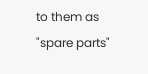to them as "spare parts"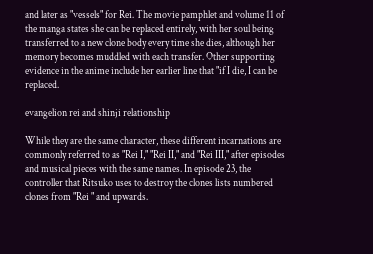and later as "vessels" for Rei. The movie pamphlet and volume 11 of the manga states she can be replaced entirely, with her soul being transferred to a new clone body every time she dies, although her memory becomes muddled with each transfer. Other supporting evidence in the anime include her earlier line that "if I die, I can be replaced.

evangelion rei and shinji relationship

While they are the same character, these different incarnations are commonly referred to as "Rei I," "Rei II," and "Rei III," after episodes and musical pieces with the same names. In episode 23, the controller that Ritsuko uses to destroy the clones lists numbered clones from "Rei " and upwards.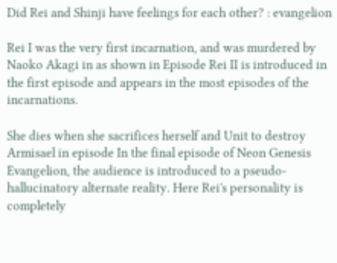Did Rei and Shinji have feelings for each other? : evangelion

Rei I was the very first incarnation, and was murdered by Naoko Akagi in as shown in Episode Rei II is introduced in the first episode and appears in the most episodes of the incarnations.

She dies when she sacrifices herself and Unit to destroy Armisael in episode In the final episode of Neon Genesis Evangelion, the audience is introduced to a pseudo-hallucinatory alternate reality. Here Rei's personality is completely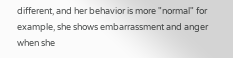different, and her behavior is more "normal" for example, she shows embarrassment and anger when she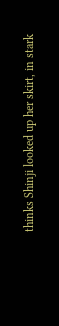thinks Shinji looked up her skirt, in stark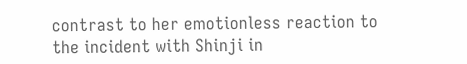contrast to her emotionless reaction to the incident with Shinji in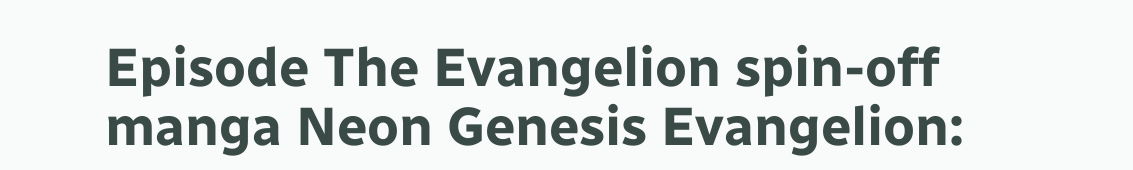Episode The Evangelion spin-off manga Neon Genesis Evangelion: